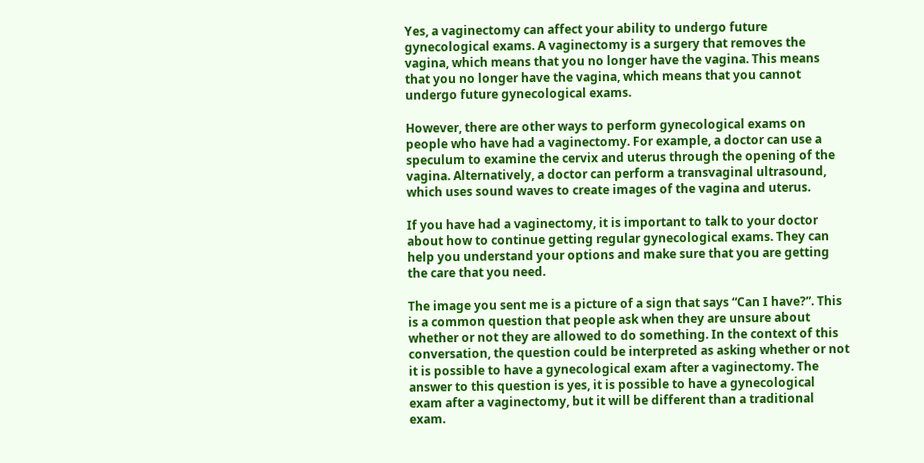Yes, a vaginectomy can affect your ability to undergo future gynecological exams. A vaginectomy is a surgery that removes the vagina, which means that you no longer have the vagina. This means that you no longer have the vagina, which means that you cannot undergo future gynecological exams.

However, there are other ways to perform gynecological exams on people who have had a vaginectomy. For example, a doctor can use a speculum to examine the cervix and uterus through the opening of the vagina. Alternatively, a doctor can perform a transvaginal ultrasound, which uses sound waves to create images of the vagina and uterus.

If you have had a vaginectomy, it is important to talk to your doctor about how to continue getting regular gynecological exams. They can help you understand your options and make sure that you are getting the care that you need.

The image you sent me is a picture of a sign that says “Can I have?”. This is a common question that people ask when they are unsure about whether or not they are allowed to do something. In the context of this conversation, the question could be interpreted as asking whether or not it is possible to have a gynecological exam after a vaginectomy. The answer to this question is yes, it is possible to have a gynecological exam after a vaginectomy, but it will be different than a traditional exam.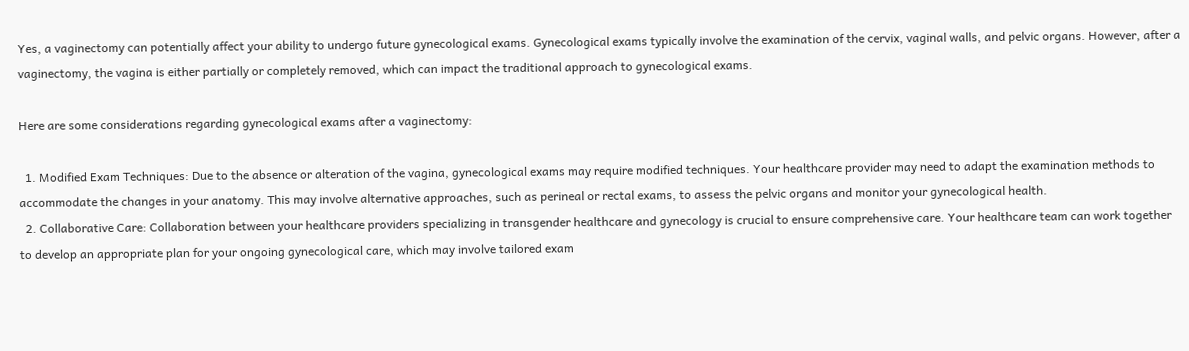Yes, a vaginectomy can potentially affect your ability to undergo future gynecological exams. Gynecological exams typically involve the examination of the cervix, vaginal walls, and pelvic organs. However, after a vaginectomy, the vagina is either partially or completely removed, which can impact the traditional approach to gynecological exams.

Here are some considerations regarding gynecological exams after a vaginectomy:

  1. Modified Exam Techniques: Due to the absence or alteration of the vagina, gynecological exams may require modified techniques. Your healthcare provider may need to adapt the examination methods to accommodate the changes in your anatomy. This may involve alternative approaches, such as perineal or rectal exams, to assess the pelvic organs and monitor your gynecological health.
  2. Collaborative Care: Collaboration between your healthcare providers specializing in transgender healthcare and gynecology is crucial to ensure comprehensive care. Your healthcare team can work together to develop an appropriate plan for your ongoing gynecological care, which may involve tailored exam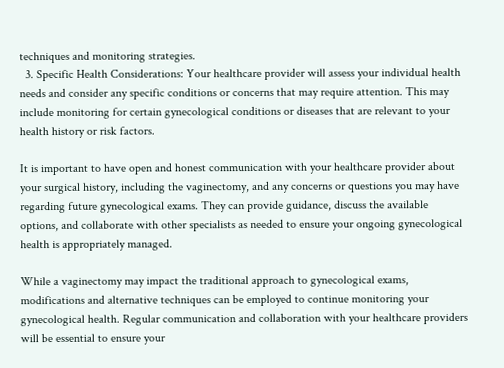techniques and monitoring strategies.
  3. Specific Health Considerations: Your healthcare provider will assess your individual health needs and consider any specific conditions or concerns that may require attention. This may include monitoring for certain gynecological conditions or diseases that are relevant to your health history or risk factors.

It is important to have open and honest communication with your healthcare provider about your surgical history, including the vaginectomy, and any concerns or questions you may have regarding future gynecological exams. They can provide guidance, discuss the available options, and collaborate with other specialists as needed to ensure your ongoing gynecological health is appropriately managed.

While a vaginectomy may impact the traditional approach to gynecological exams, modifications and alternative techniques can be employed to continue monitoring your gynecological health. Regular communication and collaboration with your healthcare providers will be essential to ensure your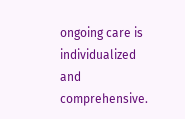ongoing care is individualized and comprehensive.